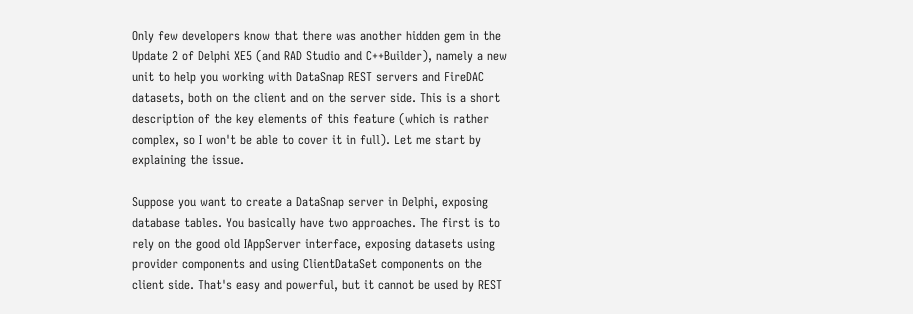Only few developers know that there was another hidden gem in the Update 2 of Delphi XE5 (and RAD Studio and C++Builder), namely a new unit to help you working with DataSnap REST servers and FireDAC datasets, both on the client and on the server side. This is a short description of the key elements of this feature (which is rather complex, so I won't be able to cover it in full). Let me start by explaining the issue.

Suppose you want to create a DataSnap server in Delphi, exposing database tables. You basically have two approaches. The first is to rely on the good old IAppServer interface, exposing datasets using provider components and using ClientDataSet components on the client side. That's easy and powerful, but it cannot be used by REST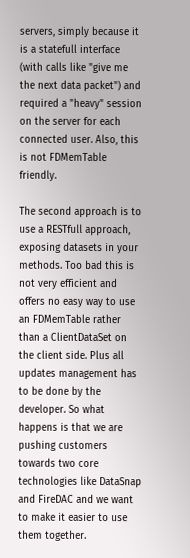servers, simply because it is a statefull interface (with calls like "give me the next data packet") and required a "heavy" session on the server for each connected user. Also, this is not FDMemTable friendly.

The second approach is to use a RESTfull approach, exposing datasets in your methods. Too bad this is not very efficient and offers no easy way to use an FDMemTable rather than a ClientDataSet on the client side. Plus all updates management has to be done by the developer. So what happens is that we are pushing customers towards two core technologies like DataSnap and FireDAC and we want to make it easier to use them together.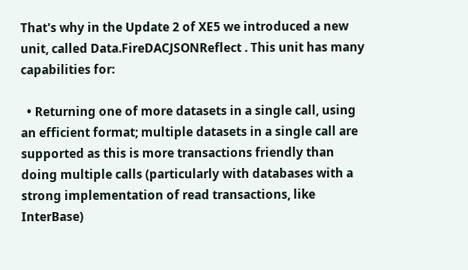That's why in the Update 2 of XE5 we introduced a new unit, called Data.FireDACJSONReflect . This unit has many capabilities for:

  • Returning one of more datasets in a single call, using an efficient format; multiple datasets in a single call are supported as this is more transactions friendly than doing multiple calls (particularly with databases with a strong implementation of read transactions, like InterBase)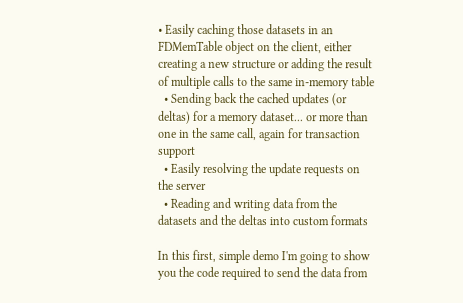• Easily caching those datasets in an FDMemTable object on the client, either creating a new structure or adding the result of multiple calls to the same in-memory table
  • Sending back the cached updates (or deltas) for a memory dataset... or more than one in the same call, again for transaction support
  • Easily resolving the update requests on the server
  • Reading and writing data from the datasets and the deltas into custom formats

In this first, simple demo I'm going to show you the code required to send the data from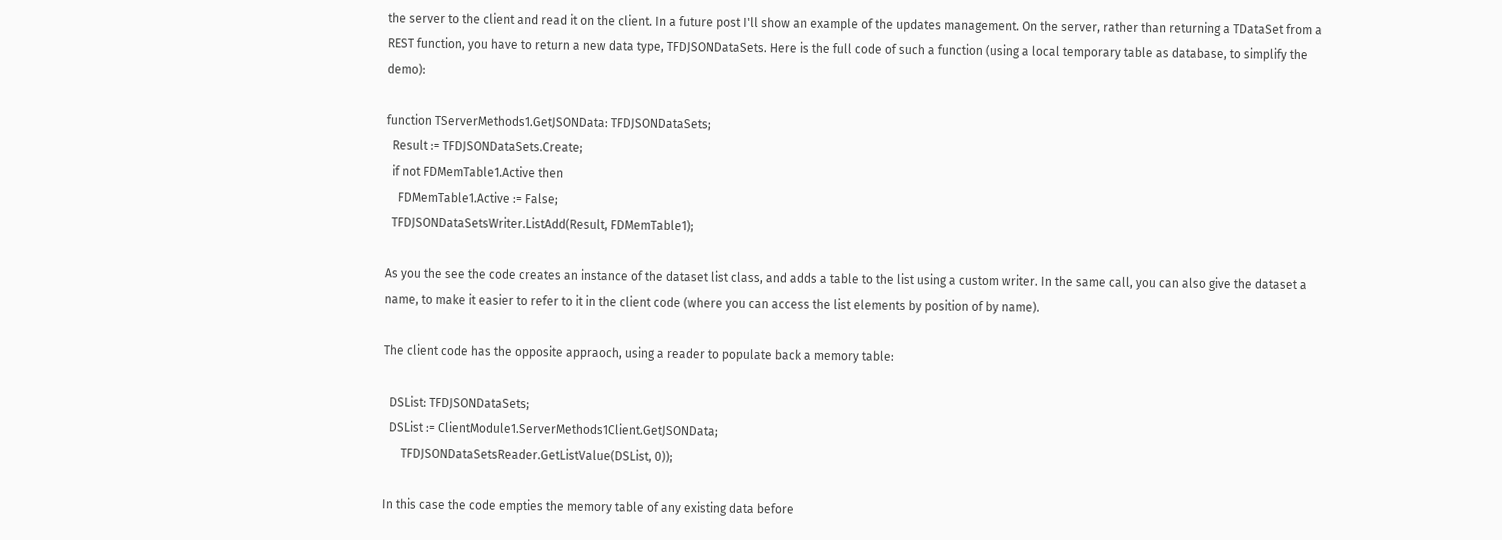the server to the client and read it on the client. In a future post I'll show an example of the updates management. On the server, rather than returning a TDataSet from a REST function, you have to return a new data type, TFDJSONDataSets. Here is the full code of such a function (using a local temporary table as database, to simplify the demo):

function TServerMethods1.GetJSONData: TFDJSONDataSets;
  Result := TFDJSONDataSets.Create;
  if not FDMemTable1.Active then
    FDMemTable1.Active := False;
  TFDJSONDataSetsWriter.ListAdd(Result, FDMemTable1);

As you the see the code creates an instance of the dataset list class, and adds a table to the list using a custom writer. In the same call, you can also give the dataset a name, to make it easier to refer to it in the client code (where you can access the list elements by position of by name).

The client code has the opposite appraoch, using a reader to populate back a memory table:

  DSList: TFDJSONDataSets;
  DSList := ClientModule1.ServerMethods1Client.GetJSONData;
      TFDJSONDataSetsReader.GetListValue(DSList, 0));

In this case the code empties the memory table of any existing data before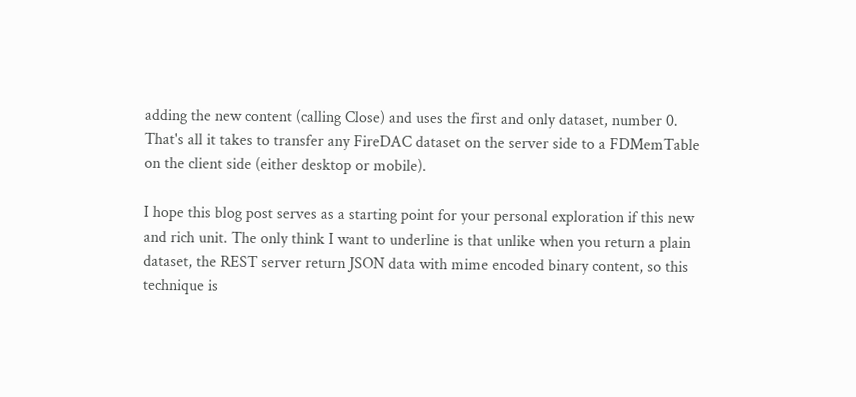adding the new content (calling Close) and uses the first and only dataset, number 0. That's all it takes to transfer any FireDAC dataset on the server side to a FDMemTable on the client side (either desktop or mobile).

I hope this blog post serves as a starting point for your personal exploration if this new and rich unit. The only think I want to underline is that unlike when you return a plain dataset, the REST server return JSON data with mime encoded binary content, so this technique is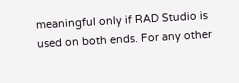meaningful only if RAD Studio is used on both ends. For any other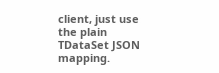client, just use the plain TDataSet JSON mapping.